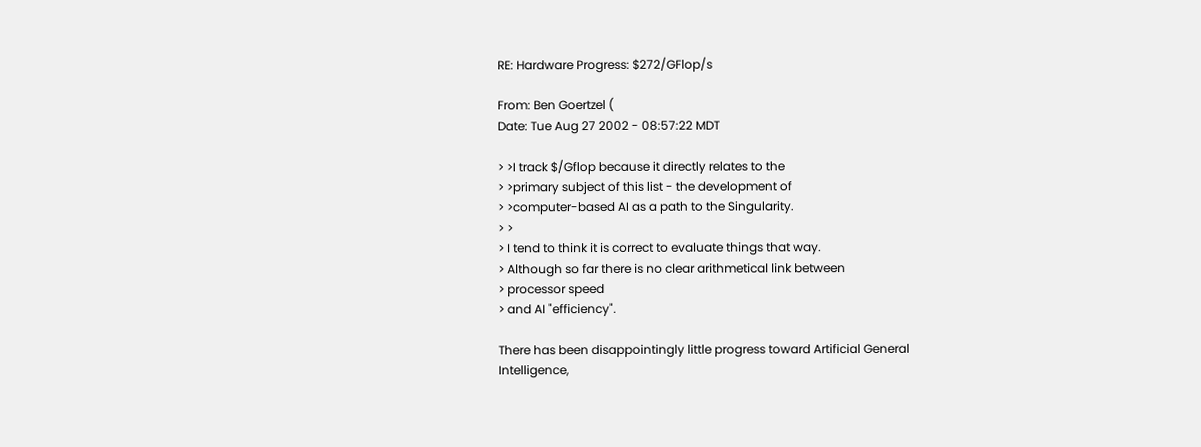RE: Hardware Progress: $272/GFlop/s

From: Ben Goertzel (
Date: Tue Aug 27 2002 - 08:57:22 MDT

> >I track $/Gflop because it directly relates to the
> >primary subject of this list - the development of
> >computer-based AI as a path to the Singularity.
> >
> I tend to think it is correct to evaluate things that way.
> Although so far there is no clear arithmetical link between
> processor speed
> and AI "efficiency".

There has been disappointingly little progress toward Artificial General
Intelligence,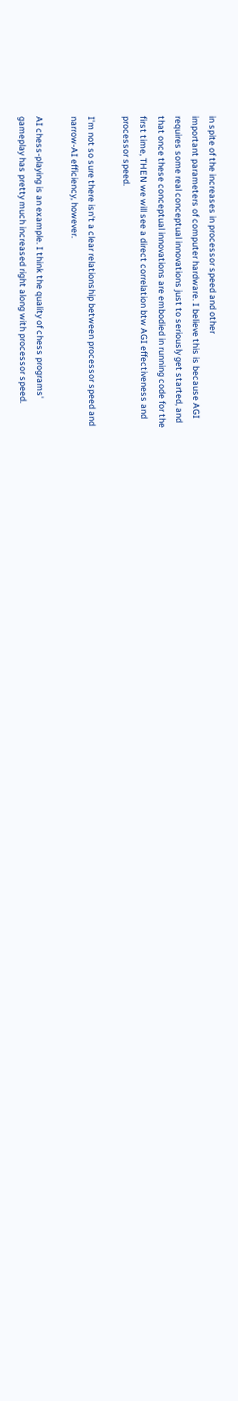in spite of the increases in processor speed and other
important parameters of computer hardware. I believe this is because AGI
requires some real conceptual innovations just to seriously get started, and
that once these conceptual innovations are embodied in running code for the
first time, THEN we will see a direct correlation btw AGI effectiveness and
processor speed.

I'm not so sure there isn't a clear relationship between processor speed and
narrow-AI efficiency, however.

AI chess-playing is an example. I think the quality of chess programs'
gameplay has pretty much increased right along with processor speed.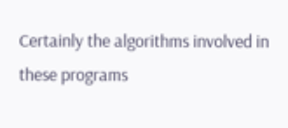Certainly the algorithms involved in these programs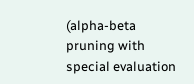(alpha-beta pruning with
special evaluation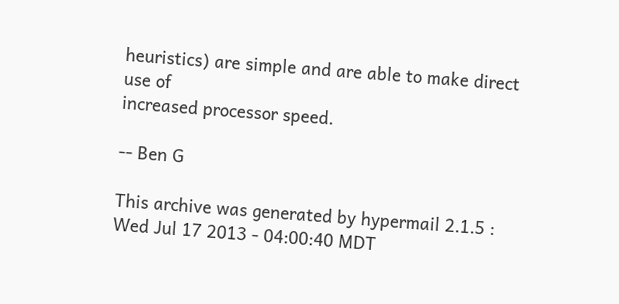heuristics) are simple and are able to make direct use of
increased processor speed.

-- Ben G

This archive was generated by hypermail 2.1.5 : Wed Jul 17 2013 - 04:00:40 MDT